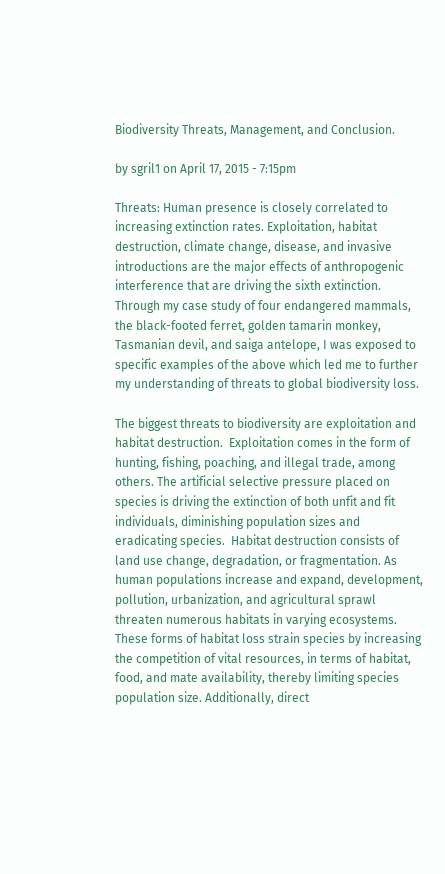Biodiversity Threats, Management, and Conclusion.

by sgril1 on April 17, 2015 - 7:15pm

Threats: Human presence is closely correlated to increasing extinction rates. Exploitation, habitat destruction, climate change, disease, and invasive introductions are the major effects of anthropogenic interference that are driving the sixth extinction.  Through my case study of four endangered mammals, the black-footed ferret, golden tamarin monkey, Tasmanian devil, and saiga antelope, I was exposed to specific examples of the above which led me to further my understanding of threats to global biodiversity loss.

The biggest threats to biodiversity are exploitation and habitat destruction.  Exploitation comes in the form of hunting, fishing, poaching, and illegal trade, among others. The artificial selective pressure placed on species is driving the extinction of both unfit and fit individuals, diminishing population sizes and eradicating species.  Habitat destruction consists of land use change, degradation, or fragmentation. As human populations increase and expand, development, pollution, urbanization, and agricultural sprawl threaten numerous habitats in varying ecosystems. These forms of habitat loss strain species by increasing the competition of vital resources, in terms of habitat, food, and mate availability, thereby limiting species population size. Additionally, direct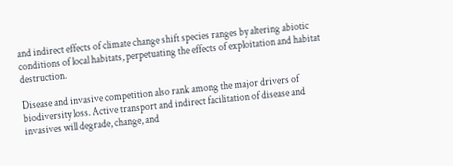and indirect effects of climate change shift species ranges by altering abiotic conditions of local habitats, perpetuating the effects of exploitation and habitat destruction.

Disease and invasive competition also rank among the major drivers of biodiversity loss. Active transport and indirect facilitation of disease and invasives will degrade, change, and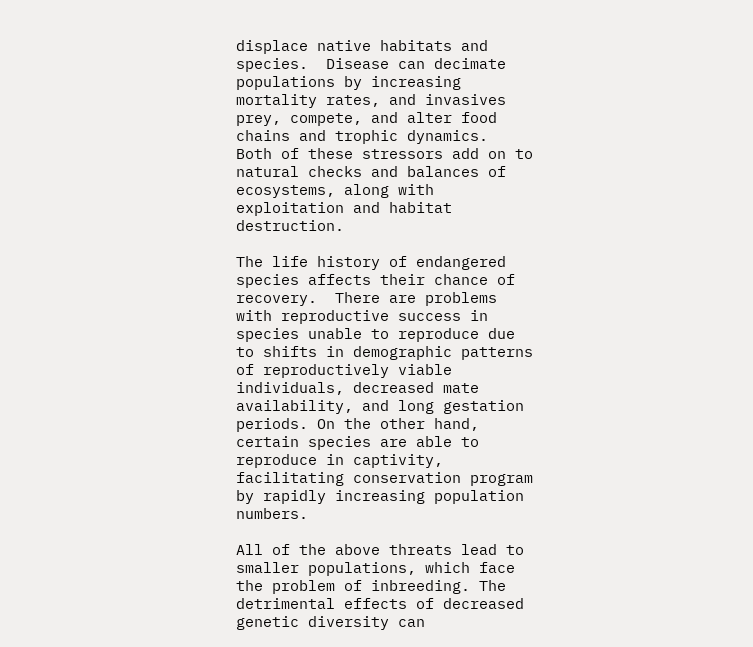displace native habitats and species.  Disease can decimate populations by increasing mortality rates, and invasives prey, compete, and alter food chains and trophic dynamics.  Both of these stressors add on to natural checks and balances of ecosystems, along with exploitation and habitat destruction.

The life history of endangered species affects their chance of recovery.  There are problems with reproductive success in species unable to reproduce due to shifts in demographic patterns of reproductively viable individuals, decreased mate availability, and long gestation periods. On the other hand, certain species are able to reproduce in captivity, facilitating conservation program by rapidly increasing population numbers.

All of the above threats lead to smaller populations, which face the problem of inbreeding. The detrimental effects of decreased genetic diversity can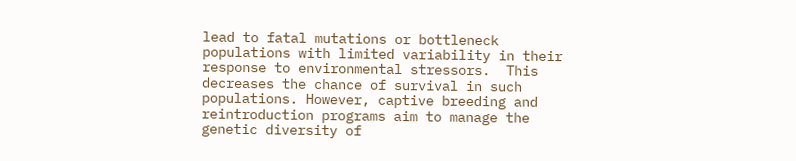lead to fatal mutations or bottleneck populations with limited variability in their response to environmental stressors.  This decreases the chance of survival in such populations. However, captive breeding and reintroduction programs aim to manage the genetic diversity of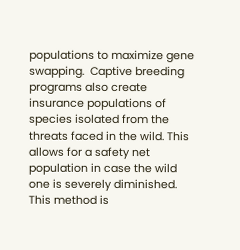populations to maximize gene swapping.  Captive breeding programs also create insurance populations of species isolated from the threats faced in the wild. This allows for a safety net population in case the wild one is severely diminished. This method is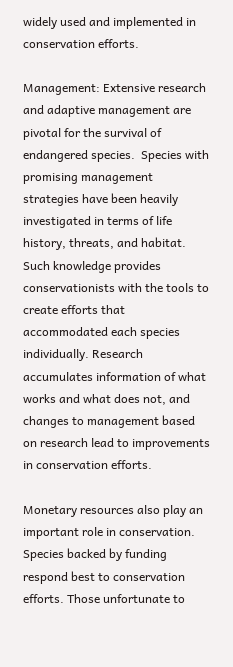widely used and implemented in conservation efforts.

Management: Extensive research and adaptive management are pivotal for the survival of endangered species.  Species with promising management strategies have been heavily investigated in terms of life history, threats, and habitat.  Such knowledge provides conservationists with the tools to create efforts that accommodated each species individually. Research accumulates information of what works and what does not, and changes to management based on research lead to improvements in conservation efforts.

Monetary resources also play an important role in conservation. Species backed by funding respond best to conservation efforts. Those unfortunate to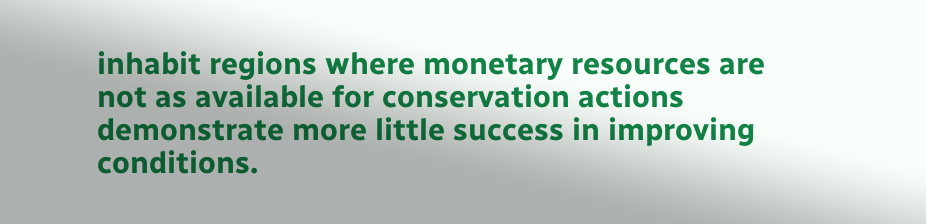inhabit regions where monetary resources are not as available for conservation actions demonstrate more little success in improving conditions.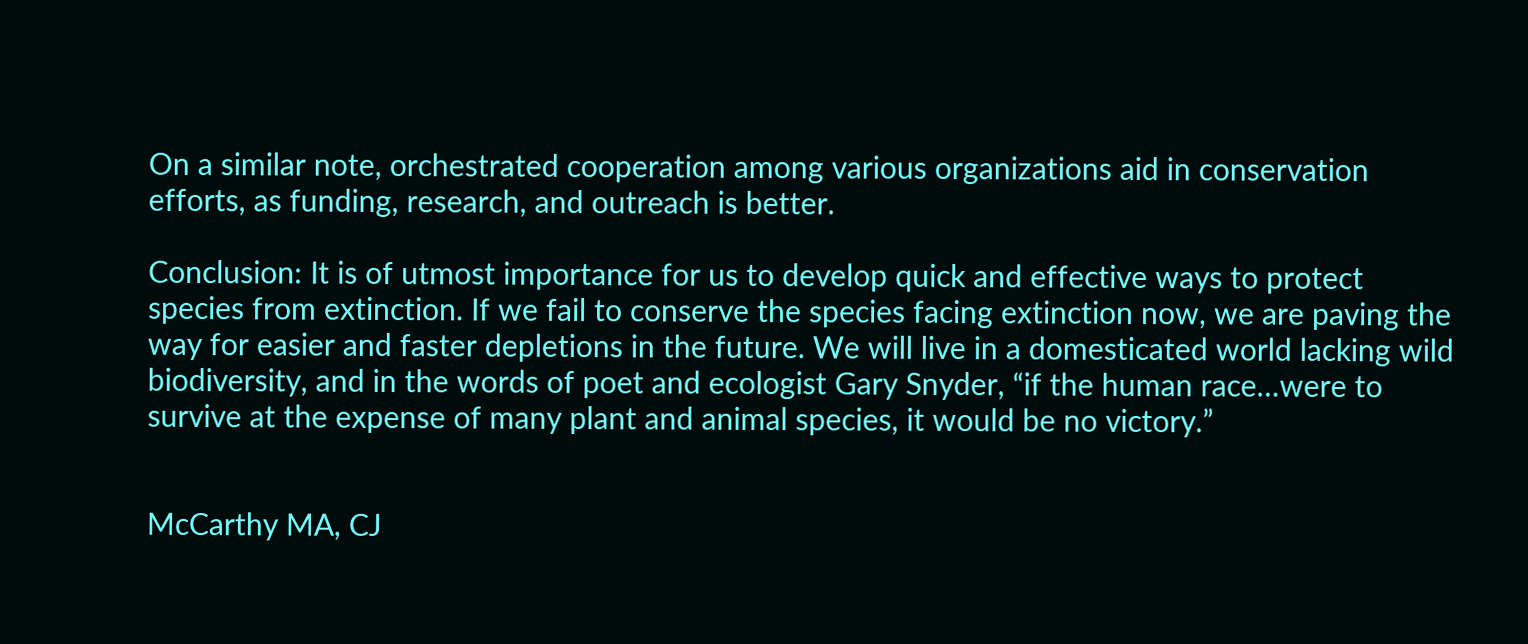On a similar note, orchestrated cooperation among various organizations aid in conservation efforts, as funding, research, and outreach is better.

Conclusion: It is of utmost importance for us to develop quick and effective ways to protect species from extinction. If we fail to conserve the species facing extinction now, we are paving the way for easier and faster depletions in the future. We will live in a domesticated world lacking wild biodiversity, and in the words of poet and ecologist Gary Snyder, “if the human race…were to survive at the expense of many plant and animal species, it would be no victory.”


McCarthy MA, CJ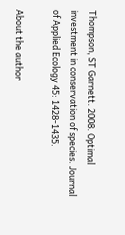Thompson, ST Garnett. 2008. Optimal investment in conservation of species. Journal of Applied Ecology 45: 1428-1435.

About the author